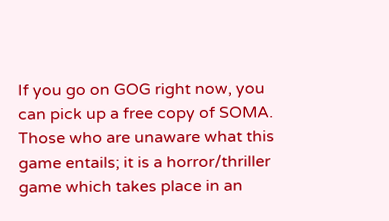If you go on GOG right now, you can pick up a free copy of SOMA. Those who are unaware what this game entails; it is a horror/thriller game which takes place in an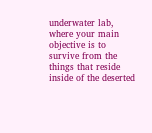underwater lab, where your main objective is to survive from the things that reside inside of the deserted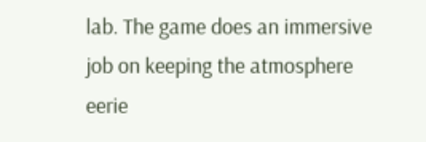lab. The game does an immersive job on keeping the atmosphere eerie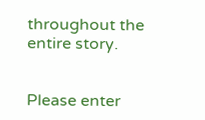throughout the entire story.


Please enter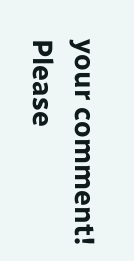your comment!
Please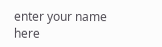enter your name here